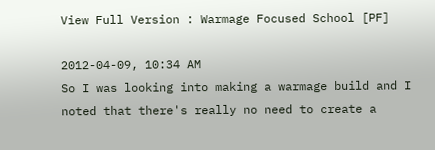View Full Version : Warmage Focused School [PF]

2012-04-09, 10:34 AM
So I was looking into making a warmage build and I noted that there's really no need to create a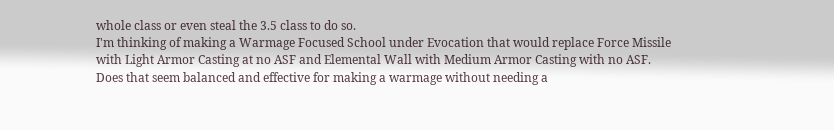whole class or even steal the 3.5 class to do so.
I'm thinking of making a Warmage Focused School under Evocation that would replace Force Missile with Light Armor Casting at no ASF and Elemental Wall with Medium Armor Casting with no ASF.
Does that seem balanced and effective for making a warmage without needing a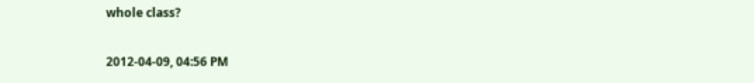whole class?

2012-04-09, 04:56 PM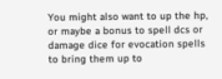You might also want to up the hp, or maybe a bonus to spell dcs or damage dice for evocation spells to bring them up to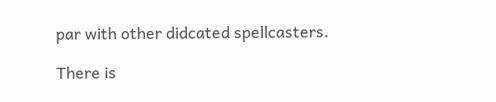par with other didcated spellcasters.

There is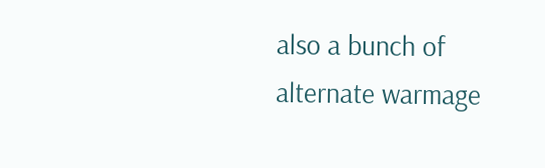also a bunch of alternate warmage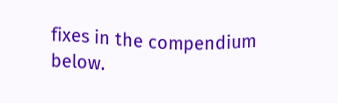fixes in the compendium below.